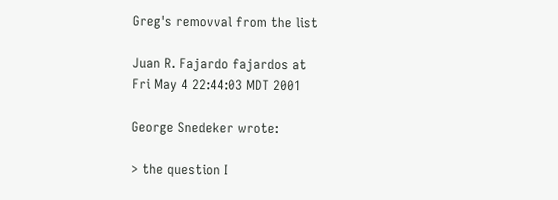Greg's removval from the list

Juan R. Fajardo fajardos at
Fri May 4 22:44:03 MDT 2001

George Snedeker wrote:

> the question I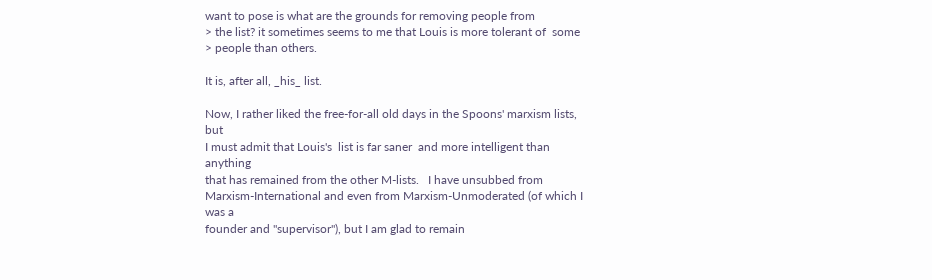want to pose is what are the grounds for removing people from
> the list? it sometimes seems to me that Louis is more tolerant of  some
> people than others.

It is, after all, _his_ list.

Now, I rather liked the free-for-all old days in the Spoons' marxism lists, but
I must admit that Louis's  list is far saner  and more intelligent than anything
that has remained from the other M-lists.   I have unsubbed from
Marxism-International and even from Marxism-Unmoderated (of which I was a
founder and "supervisor"), but I am glad to remain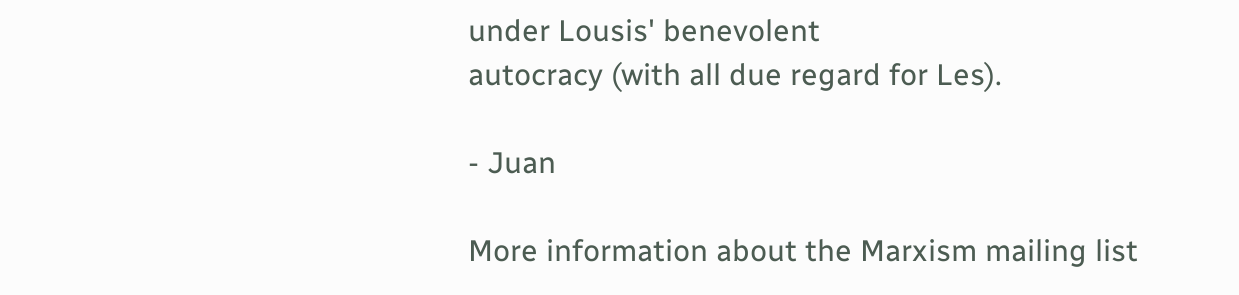under Lousis' benevolent
autocracy (with all due regard for Les).

- Juan

More information about the Marxism mailing list